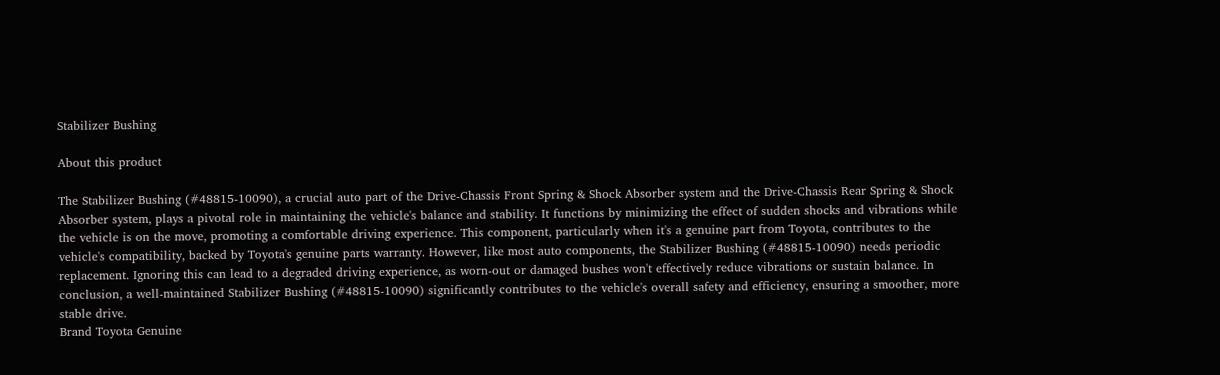Stabilizer Bushing

About this product

The Stabilizer Bushing (#48815-10090), a crucial auto part of the Drive-Chassis Front Spring & Shock Absorber system and the Drive-Chassis Rear Spring & Shock Absorber system, plays a pivotal role in maintaining the vehicle's balance and stability. It functions by minimizing the effect of sudden shocks and vibrations while the vehicle is on the move, promoting a comfortable driving experience. This component, particularly when it's a genuine part from Toyota, contributes to the vehicle's compatibility, backed by Toyota's genuine parts warranty. However, like most auto components, the Stabilizer Bushing (#48815-10090) needs periodic replacement. Ignoring this can lead to a degraded driving experience, as worn-out or damaged bushes won't effectively reduce vibrations or sustain balance. In conclusion, a well-maintained Stabilizer Bushing (#48815-10090) significantly contributes to the vehicle's overall safety and efficiency, ensuring a smoother, more stable drive.
Brand Toyota Genuine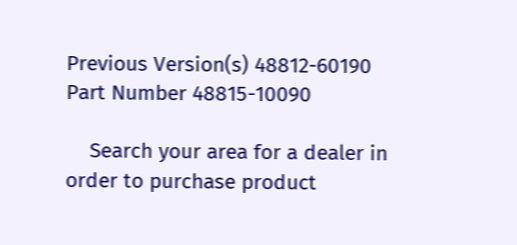Previous Version(s) 48812-60190
Part Number 48815-10090

    Search your area for a dealer in order to purchase product